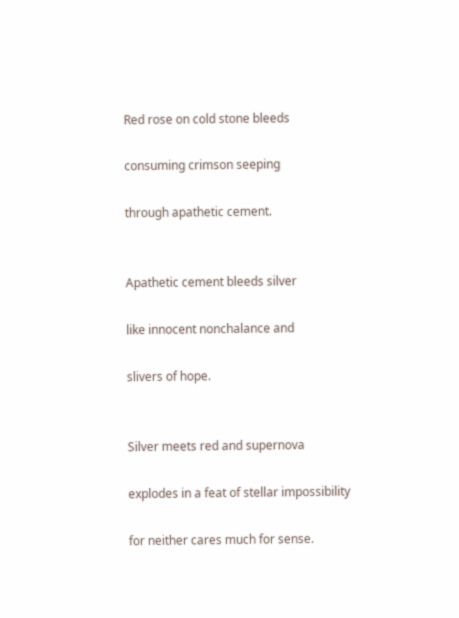Red rose on cold stone bleeds

consuming crimson seeping

through apathetic cement.


Apathetic cement bleeds silver

like innocent nonchalance and

slivers of hope.


Silver meets red and supernova

explodes in a feat of stellar impossibility

for neither cares much for sense.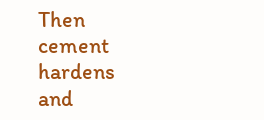Then cement hardens and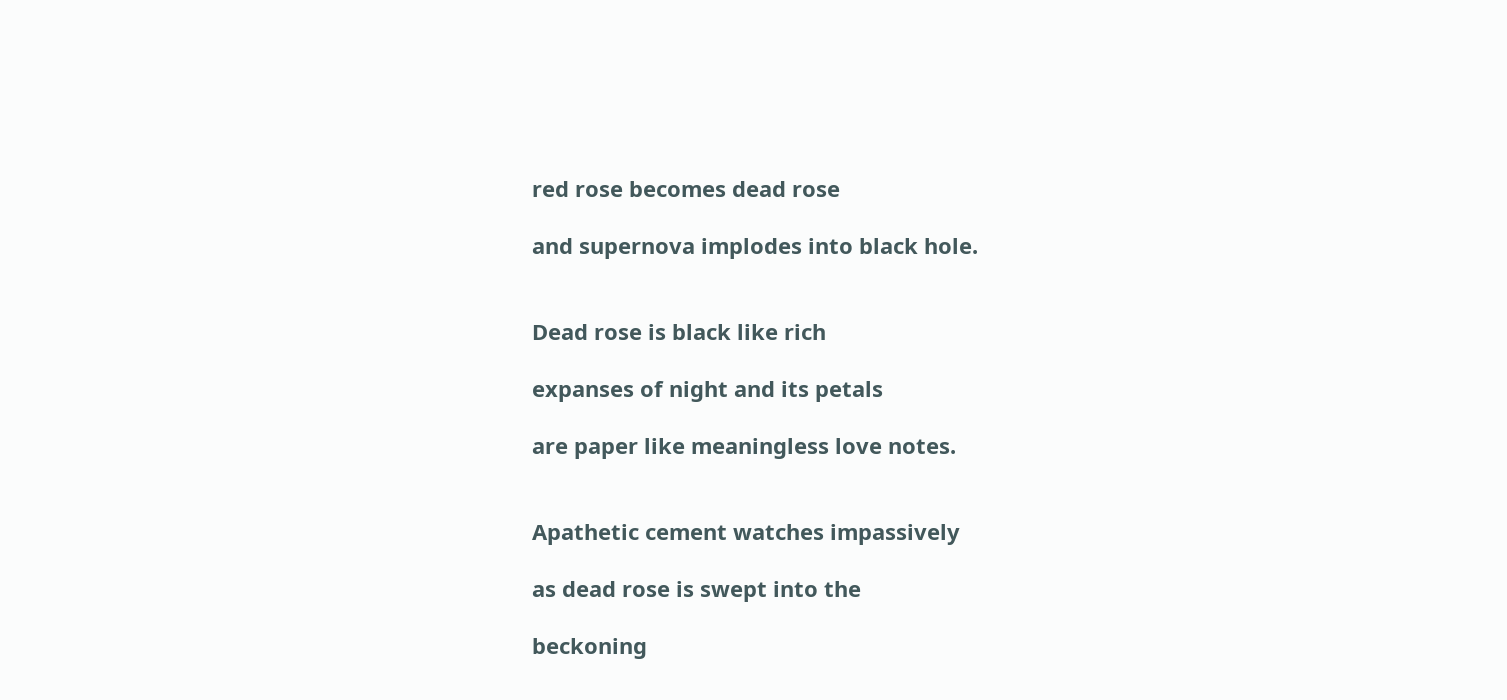red rose becomes dead rose

and supernova implodes into black hole.


Dead rose is black like rich

expanses of night and its petals

are paper like meaningless love notes.


Apathetic cement watches impassively

as dead rose is swept into the

beckoning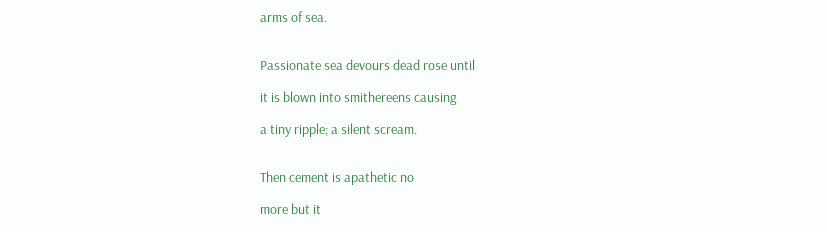arms of sea.


Passionate sea devours dead rose until

it is blown into smithereens causing

a tiny ripple; a silent scream.


Then cement is apathetic no

more but it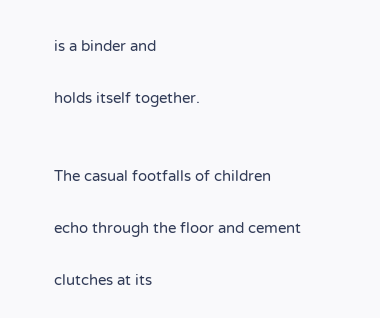is a binder and

holds itself together.


The casual footfalls of children

echo through the floor and cement

clutches at its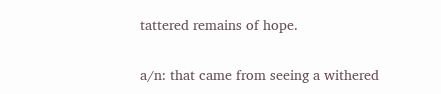tattered remains of hope.


a/n: that came from seeing a withered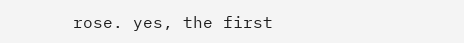rose. yes, the first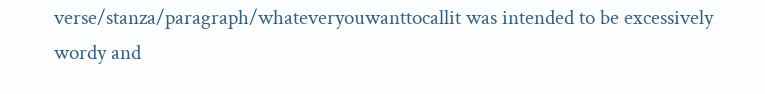verse/stanza/paragraph/whateveryouwanttocallit was intended to be excessively wordy and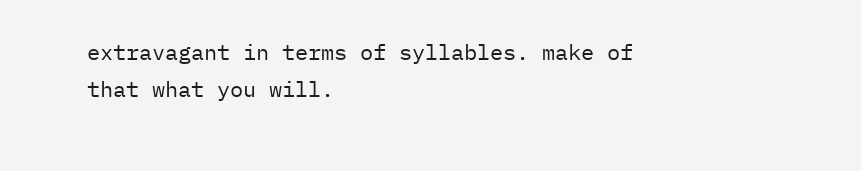extravagant in terms of syllables. make of that what you will.